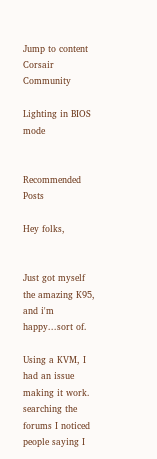Jump to content
Corsair Community

Lighting in BIOS mode


Recommended Posts

Hey folks,


Just got myself the amazing K95, and i'm happy...sort of.

Using a KVM, I had an issue making it work. searching the forums I noticed people saying I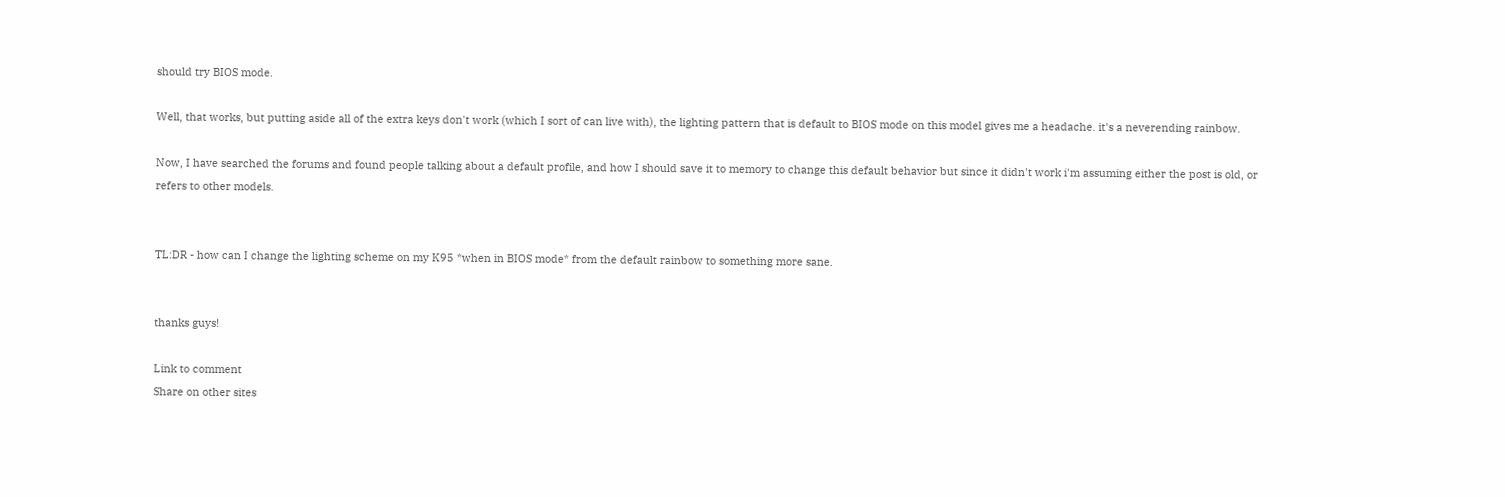should try BIOS mode.

Well, that works, but putting aside all of the extra keys don't work (which I sort of can live with), the lighting pattern that is default to BIOS mode on this model gives me a headache. it's a neverending rainbow.

Now, I have searched the forums and found people talking about a default profile, and how I should save it to memory to change this default behavior but since it didn't work i'm assuming either the post is old, or refers to other models.


TL:DR - how can I change the lighting scheme on my K95 *when in BIOS mode* from the default rainbow to something more sane.


thanks guys!

Link to comment
Share on other sites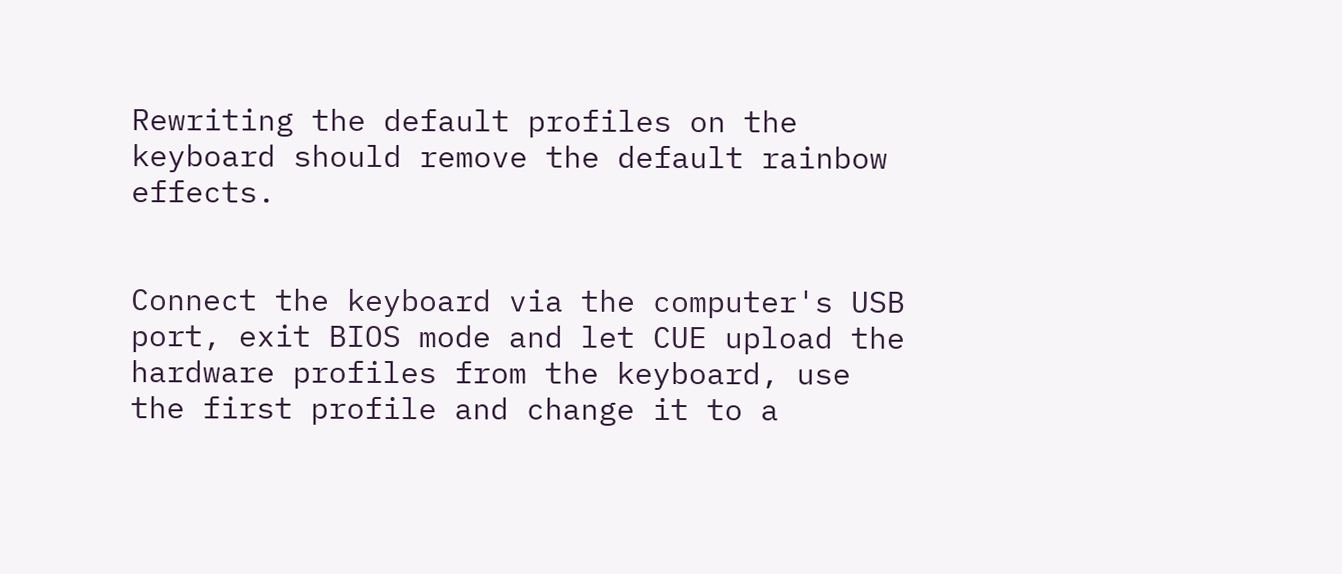Rewriting the default profiles on the keyboard should remove the default rainbow effects.


Connect the keyboard via the computer's USB port, exit BIOS mode and let CUE upload the hardware profiles from the keyboard, use the first profile and change it to a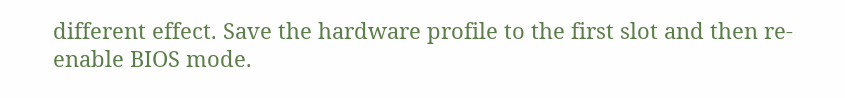different effect. Save the hardware profile to the first slot and then re-enable BIOS mode.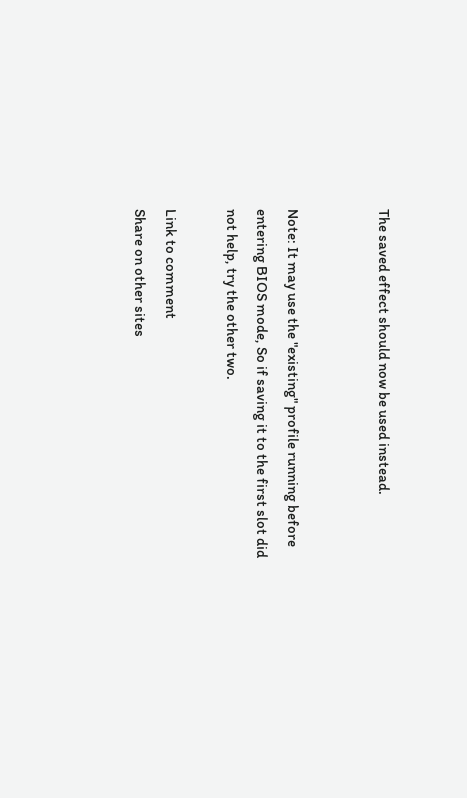The saved effect should now be used instead.


Note: It may use the "existing" profile running before entering BIOS mode, So if saving it to the first slot did not help, try the other two.

Link to comment
Share on other sites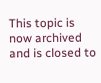This topic is now archived and is closed to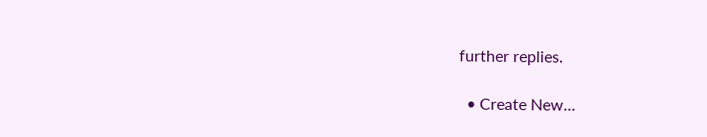further replies.

  • Create New...